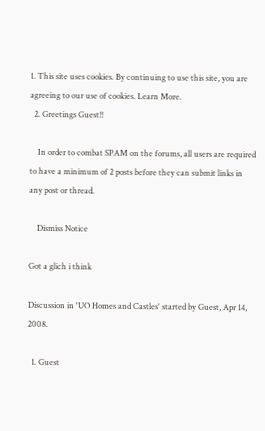1. This site uses cookies. By continuing to use this site, you are agreeing to our use of cookies. Learn More.
  2. Greetings Guest!!

    In order to combat SPAM on the forums, all users are required to have a minimum of 2 posts before they can submit links in any post or thread.

    Dismiss Notice

Got a glich i think

Discussion in 'UO Homes and Castles' started by Guest, Apr 14, 2008.

  1. Guest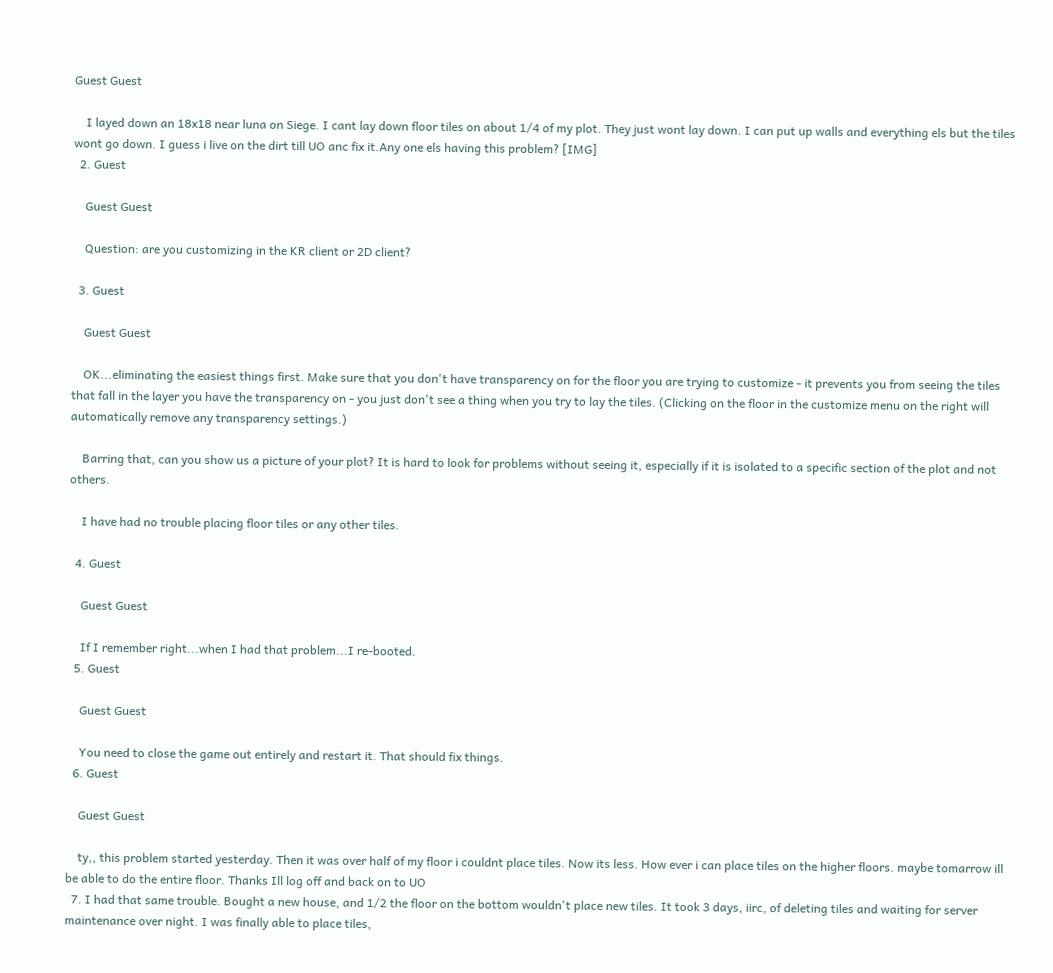Guest Guest

    I layed down an 18x18 near luna on Siege. I cant lay down floor tiles on about 1/4 of my plot. They just wont lay down. I can put up walls and everything els but the tiles wont go down. I guess i live on the dirt till UO anc fix it.Any one els having this problem? [IMG]
  2. Guest

    Guest Guest

    Question: are you customizing in the KR client or 2D client?

  3. Guest

    Guest Guest

    OK...eliminating the easiest things first. Make sure that you don't have transparency on for the floor you are trying to customize - it prevents you from seeing the tiles that fall in the layer you have the transparency on - you just don't see a thing when you try to lay the tiles. (Clicking on the floor in the customize menu on the right will automatically remove any transparency settings.)

    Barring that, can you show us a picture of your plot? It is hard to look for problems without seeing it, especially if it is isolated to a specific section of the plot and not others.

    I have had no trouble placing floor tiles or any other tiles.

  4. Guest

    Guest Guest

    If I remember right...when I had that problem...I re-booted.
  5. Guest

    Guest Guest

    You need to close the game out entirely and restart it. That should fix things.
  6. Guest

    Guest Guest

    ty,, this problem started yesterday. Then it was over half of my floor i couldnt place tiles. Now its less. How ever i can place tiles on the higher floors. maybe tomarrow ill be able to do the entire floor. Thanks Ill log off and back on to UO
  7. I had that same trouble. Bought a new house, and 1/2 the floor on the bottom wouldn't place new tiles. It took 3 days, iirc, of deleting tiles and waiting for server maintenance over night. I was finally able to place tiles,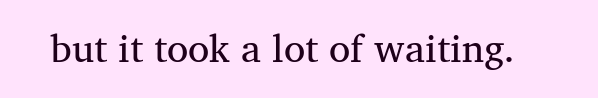but it took a lot of waiting.